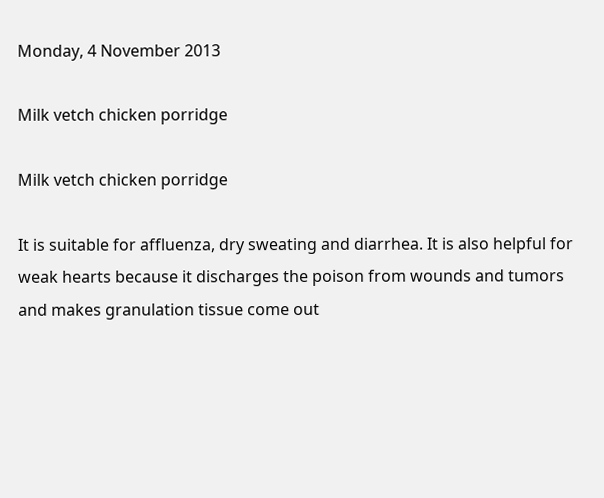Monday, 4 November 2013

Milk vetch chicken porridge

Milk vetch chicken porridge

It is suitable for affluenza, dry sweating and diarrhea. It is also helpful for weak hearts because it discharges the poison from wounds and tumors and makes granulation tissue come out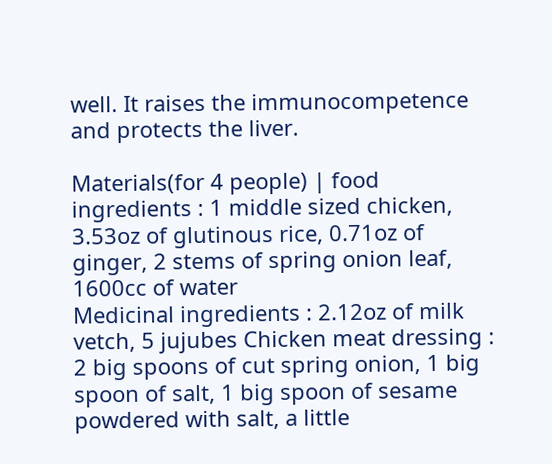well. It raises the immunocompetence and protects the liver.

Materials(for 4 people) | food ingredients : 1 middle sized chicken, 3.53oz of glutinous rice, 0.71oz of ginger, 2 stems of spring onion leaf, 1600cc of water
Medicinal ingredients : 2.12oz of milk vetch, 5 jujubes Chicken meat dressing : 2 big spoons of cut spring onion, 1 big spoon of salt, 1 big spoon of sesame powdered with salt, a little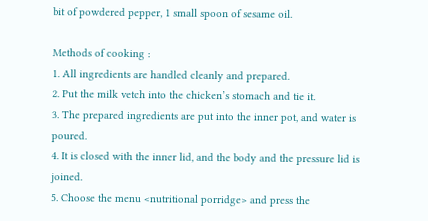bit of powdered pepper, 1 small spoon of sesame oil.

Methods of cooking :
1. All ingredients are handled cleanly and prepared.
2. Put the milk vetch into the chicken’s stomach and tie it.
3. The prepared ingredients are put into the inner pot, and water is poured.
4. It is closed with the inner lid, and the body and the pressure lid is joined.
5. Choose the menu <nutritional porridge> and press the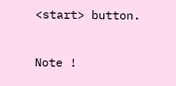<start> button.

Note !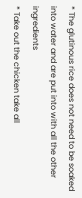* The glutinous rice does not need to be soaked into water and are put into with all the other ingredients
* Take out the chicken take all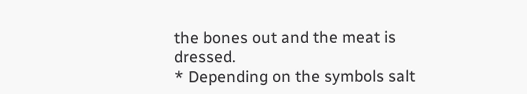the bones out and the meat is dressed.
* Depending on the symbols salt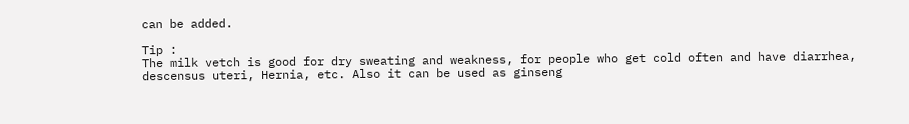can be added.

Tip :
The milk vetch is good for dry sweating and weakness, for people who get cold often and have diarrhea, descensus uteri, Hernia, etc. Also it can be used as ginseng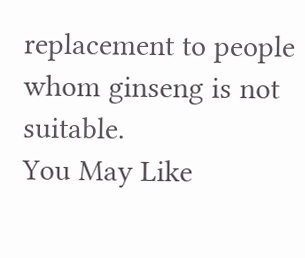replacement to people whom ginseng is not suitable.
You May Like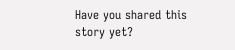Have you shared this story yet?